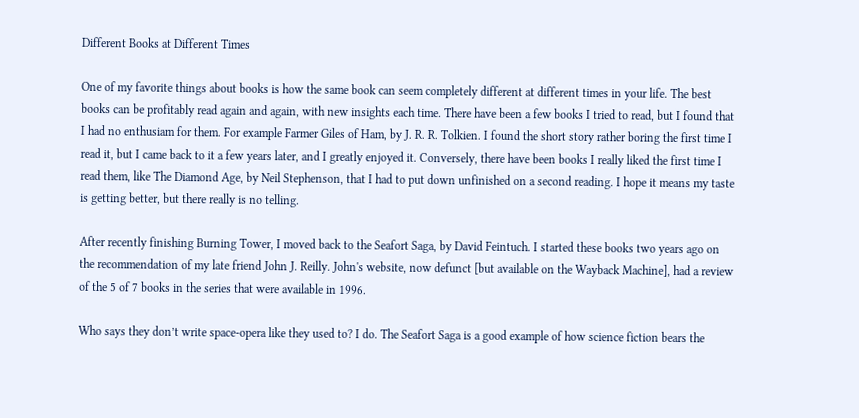Different Books at Different Times

One of my favorite things about books is how the same book can seem completely different at different times in your life. The best books can be profitably read again and again, with new insights each time. There have been a few books I tried to read, but I found that I had no enthusiam for them. For example Farmer Giles of Ham, by J. R. R. Tolkien. I found the short story rather boring the first time I read it, but I came back to it a few years later, and I greatly enjoyed it. Conversely, there have been books I really liked the first time I read them, like The Diamond Age, by Neil Stephenson, that I had to put down unfinished on a second reading. I hope it means my taste is getting better, but there really is no telling.

After recently finishing Burning Tower, I moved back to the Seafort Saga, by David Feintuch. I started these books two years ago on the recommendation of my late friend John J. Reilly. John's website, now defunct [but available on the Wayback Machine], had a review of the 5 of 7 books in the series that were available in 1996.

Who says they don’t write space-opera like they used to? I do. The Seafort Saga is a good example of how science fiction bears the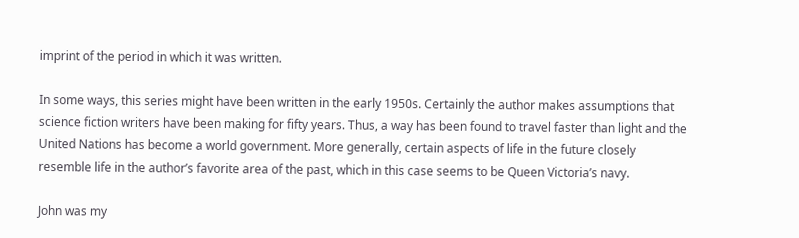imprint of the period in which it was written.

In some ways, this series might have been written in the early 1950s. Certainly the author makes assumptions that science fiction writers have been making for fifty years. Thus, a way has been found to travel faster than light and the United Nations has become a world government. More generally, certain aspects of life in the future closely resemble life in the author’s favorite area of the past, which in this case seems to be Queen Victoria’s navy.

John was my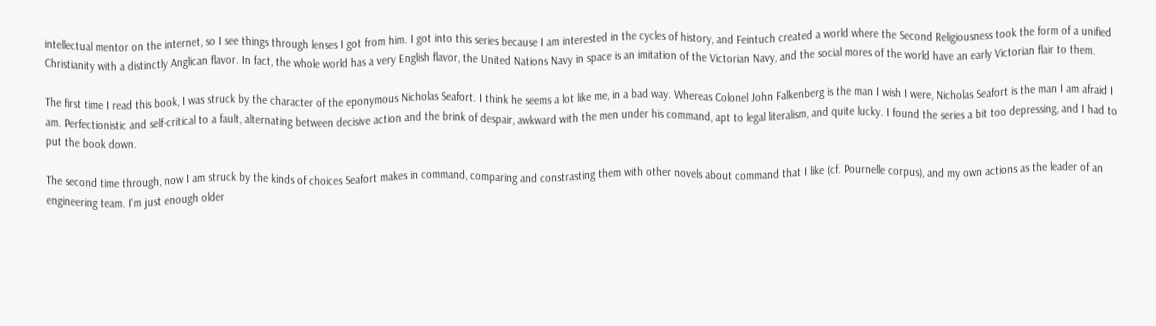intellectual mentor on the internet, so I see things through lenses I got from him. I got into this series because I am interested in the cycles of history, and Feintuch created a world where the Second Religiousness took the form of a unified Christianity with a distinctly Anglican flavor. In fact, the whole world has a very English flavor, the United Nations Navy in space is an imitation of the Victorian Navy, and the social mores of the world have an early Victorian flair to them.

The first time I read this book, I was struck by the character of the eponymous Nicholas Seafort. I think he seems a lot like me, in a bad way. Whereas Colonel John Falkenberg is the man I wish I were, Nicholas Seafort is the man I am afraid I am. Perfectionistic and self-critical to a fault, alternating between decisive action and the brink of despair, awkward with the men under his command, apt to legal literalism, and quite lucky. I found the series a bit too depressing, and I had to put the book down.

The second time through, now I am struck by the kinds of choices Seafort makes in command, comparing and constrasting them with other novels about command that I like (cf. Pournelle corpus), and my own actions as the leader of an engineering team. I'm just enough older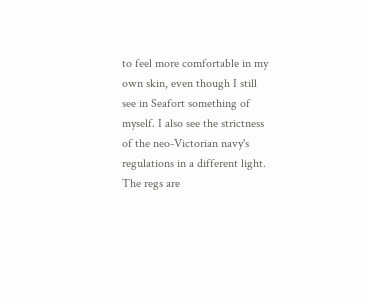to feel more comfortable in my own skin, even though I still see in Seafort something of myself. I also see the strictness of the neo-Victorian navy's regulations in a different light. The regs are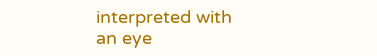interpreted with an eye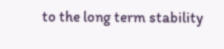to the long term stability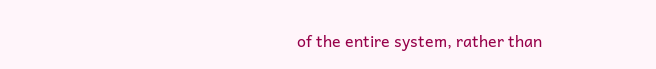of the entire system, rather than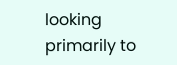looking primarily to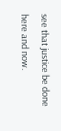see that justice be done here and now.